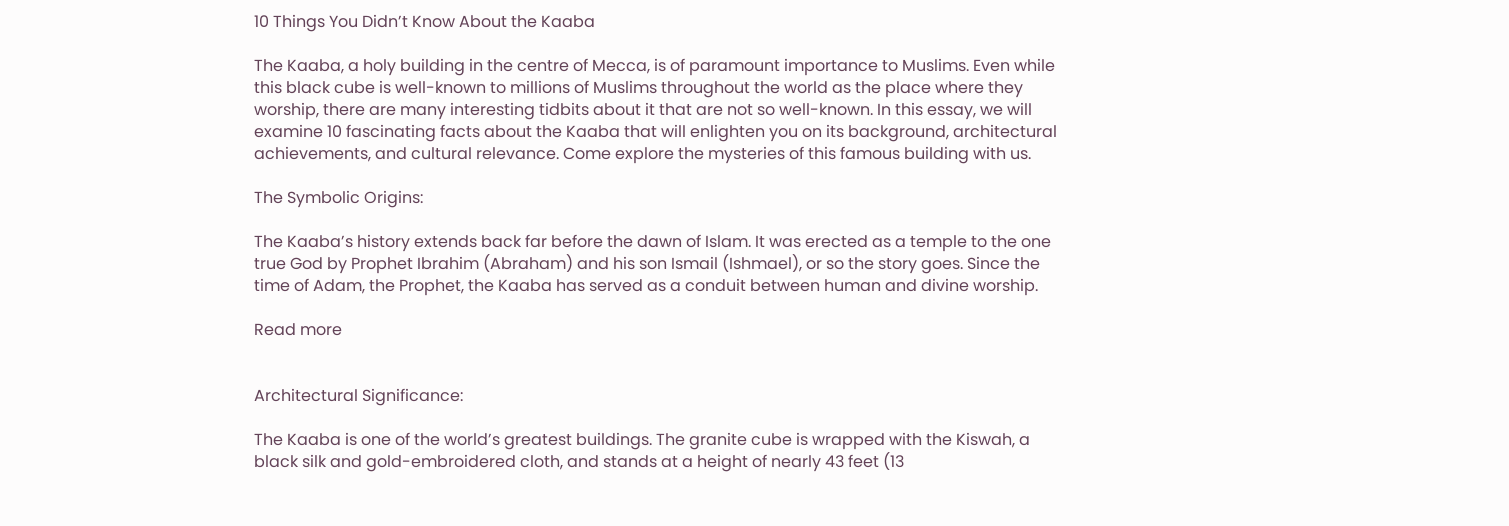10 Things You Didn’t Know About the Kaaba

The Kaaba, a holy building in the centre of Mecca, is of paramount importance to Muslims. Even while this black cube is well-known to millions of Muslims throughout the world as the place where they worship, there are many interesting tidbits about it that are not so well-known. In this essay, we will examine 10 fascinating facts about the Kaaba that will enlighten you on its background, architectural achievements, and cultural relevance. Come explore the mysteries of this famous building with us.

The Symbolic Origins:

The Kaaba’s history extends back far before the dawn of Islam. It was erected as a temple to the one true God by Prophet Ibrahim (Abraham) and his son Ismail (Ishmael), or so the story goes. Since the time of Adam, the Prophet, the Kaaba has served as a conduit between human and divine worship.

Read more


Architectural Significance:

The Kaaba is one of the world’s greatest buildings. The granite cube is wrapped with the Kiswah, a black silk and gold-embroidered cloth, and stands at a height of nearly 43 feet (13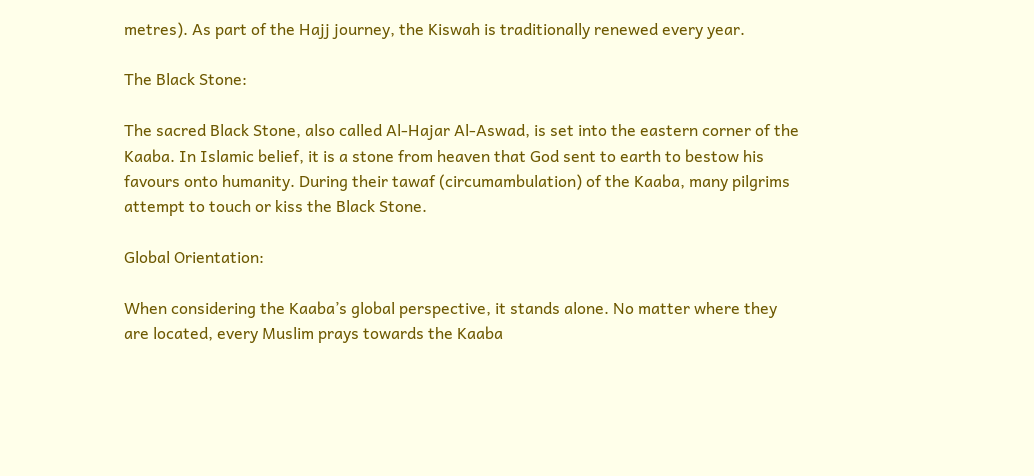metres). As part of the Hajj journey, the Kiswah is traditionally renewed every year.

The Black Stone:

The sacred Black Stone, also called Al-Hajar Al-Aswad, is set into the eastern corner of the Kaaba. In Islamic belief, it is a stone from heaven that God sent to earth to bestow his favours onto humanity. During their tawaf (circumambulation) of the Kaaba, many pilgrims attempt to touch or kiss the Black Stone.

Global Orientation:

When considering the Kaaba’s global perspective, it stands alone. No matter where they are located, every Muslim prays towards the Kaaba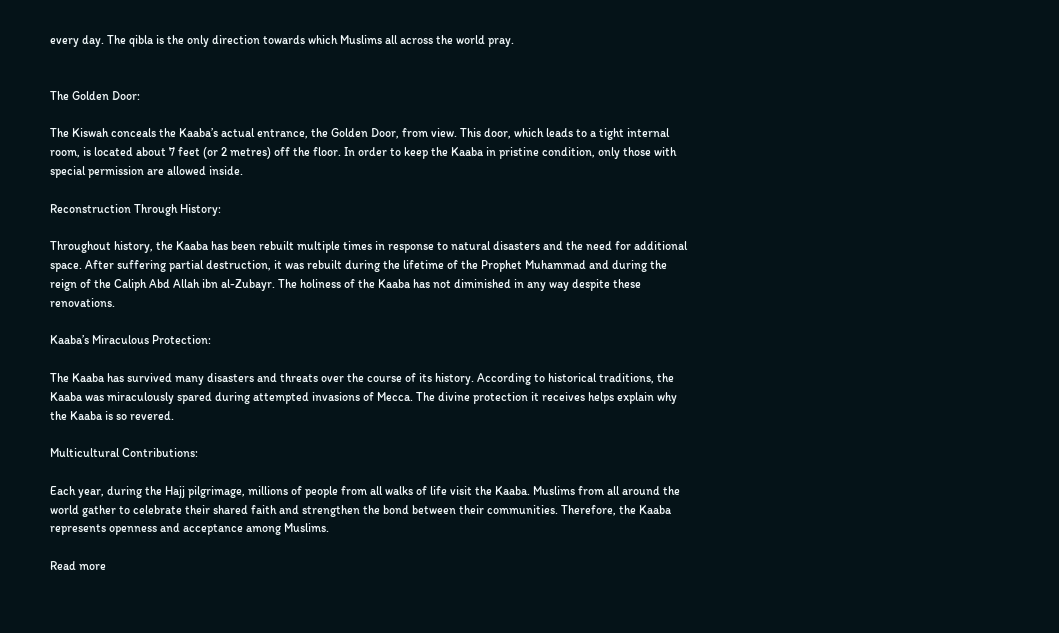every day. The qibla is the only direction towards which Muslims all across the world pray.


The Golden Door:

The Kiswah conceals the Kaaba’s actual entrance, the Golden Door, from view. This door, which leads to a tight internal room, is located about 7 feet (or 2 metres) off the floor. In order to keep the Kaaba in pristine condition, only those with special permission are allowed inside.

Reconstruction Through History:

Throughout history, the Kaaba has been rebuilt multiple times in response to natural disasters and the need for additional space. After suffering partial destruction, it was rebuilt during the lifetime of the Prophet Muhammad and during the reign of the Caliph Abd Allah ibn al-Zubayr. The holiness of the Kaaba has not diminished in any way despite these renovations.

Kaaba’s Miraculous Protection:

The Kaaba has survived many disasters and threats over the course of its history. According to historical traditions, the Kaaba was miraculously spared during attempted invasions of Mecca. The divine protection it receives helps explain why the Kaaba is so revered.

Multicultural Contributions:

Each year, during the Hajj pilgrimage, millions of people from all walks of life visit the Kaaba. Muslims from all around the world gather to celebrate their shared faith and strengthen the bond between their communities. Therefore, the Kaaba represents openness and acceptance among Muslims.

Read more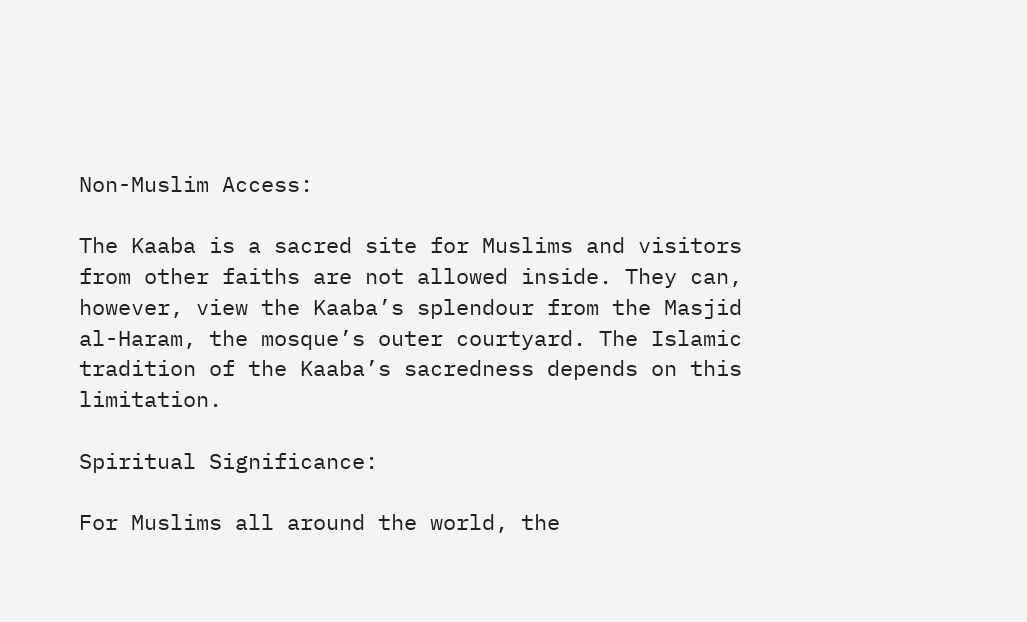Non-Muslim Access:

The Kaaba is a sacred site for Muslims and visitors from other faiths are not allowed inside. They can, however, view the Kaaba’s splendour from the Masjid al-Haram, the mosque’s outer courtyard. The Islamic tradition of the Kaaba’s sacredness depends on this limitation.

Spiritual Significance:

For Muslims all around the world, the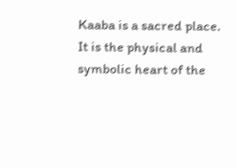Kaaba is a sacred place. It is the physical and symbolic heart of the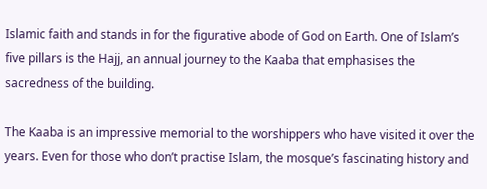Islamic faith and stands in for the figurative abode of God on Earth. One of Islam’s five pillars is the Hajj, an annual journey to the Kaaba that emphasises the sacredness of the building.

The Kaaba is an impressive memorial to the worshippers who have visited it over the years. Even for those who don’t practise Islam, the mosque’s fascinating history and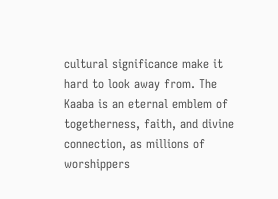cultural significance make it hard to look away from. The Kaaba is an eternal emblem of togetherness, faith, and divine connection, as millions of worshippers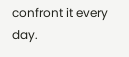confront it every day.